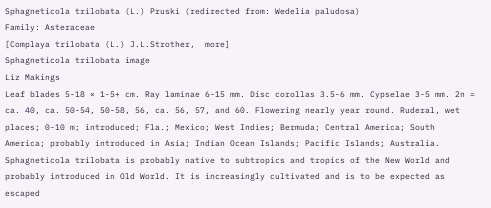Sphagneticola trilobata (L.) Pruski (redirected from: Wedelia paludosa)
Family: Asteraceae
[Complaya trilobata (L.) J.L.Strother,  more]
Sphagneticola trilobata image
Liz Makings
Leaf blades 5-18 × 1-5+ cm. Ray laminae 6-15 mm. Disc corollas 3.5-6 mm. Cypselae 3-5 mm. 2n = ca. 40, ca. 50-54, 50-58, 56, ca. 56, 57, and 60. Flowering nearly year round. Ruderal, wet places; 0-10 m; introduced; Fla.; Mexico; West Indies; Bermuda; Central America; South America; probably introduced in Asia; Indian Ocean Islands; Pacific Islands; Australia. Sphagneticola trilobata is probably native to subtropics and tropics of the New World and probably introduced in Old World. It is increasingly cultivated and is to be expected as escaped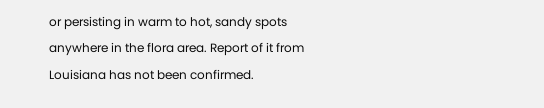or persisting in warm to hot, sandy spots anywhere in the flora area. Report of it from Louisiana has not been confirmed.